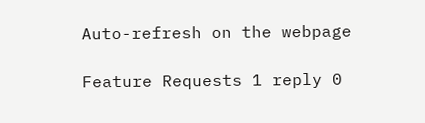Auto-refresh on the webpage

Feature Requests 1 reply 0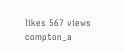likes 567 views
compton_a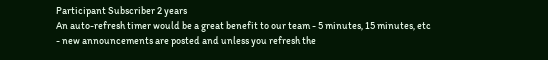Participant Subscriber 2 years
An auto-refresh timer would be a great benefit to our team - 5 minutes, 15 minutes, etc - new announcements are posted and unless you refresh the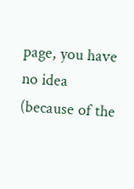page, you have no idea (because of the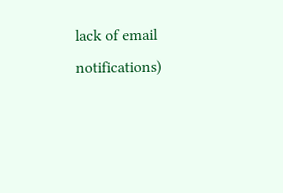lack of email notifications)